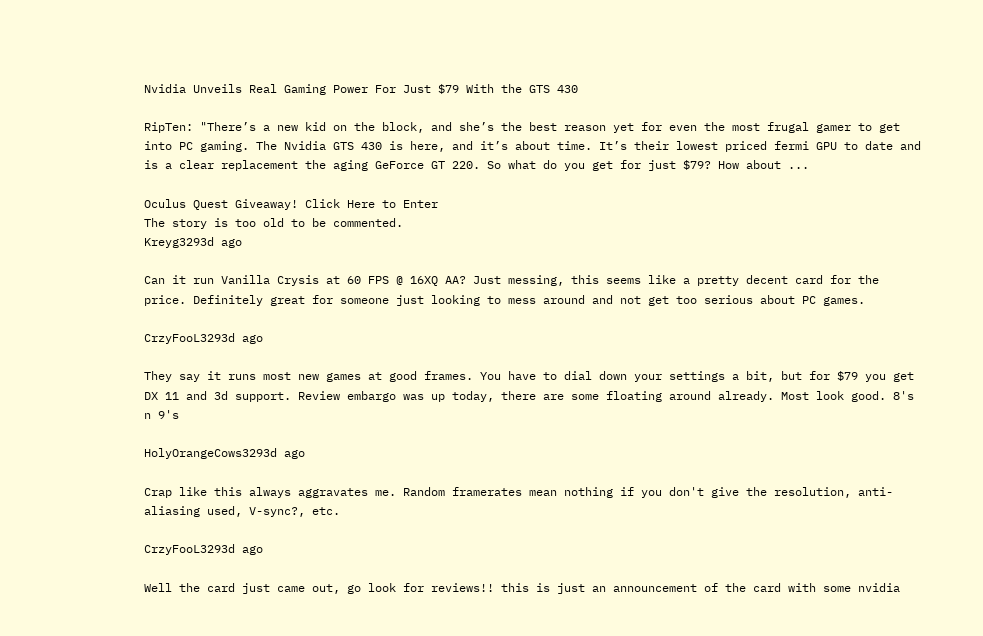Nvidia Unveils Real Gaming Power For Just $79 With the GTS 430

RipTen: "There’s a new kid on the block, and she’s the best reason yet for even the most frugal gamer to get into PC gaming. The Nvidia GTS 430 is here, and it’s about time. It’s their lowest priced fermi GPU to date and is a clear replacement the aging GeForce GT 220. So what do you get for just $79? How about ...

Oculus Quest Giveaway! Click Here to Enter
The story is too old to be commented.
Kreyg3293d ago

Can it run Vanilla Crysis at 60 FPS @ 16XQ AA? Just messing, this seems like a pretty decent card for the price. Definitely great for someone just looking to mess around and not get too serious about PC games.

CrzyFooL3293d ago

They say it runs most new games at good frames. You have to dial down your settings a bit, but for $79 you get DX 11 and 3d support. Review embargo was up today, there are some floating around already. Most look good. 8's n 9's

HolyOrangeCows3293d ago

Crap like this always aggravates me. Random framerates mean nothing if you don't give the resolution, anti-aliasing used, V-sync?, etc.

CrzyFooL3293d ago

Well the card just came out, go look for reviews!! this is just an announcement of the card with some nvidia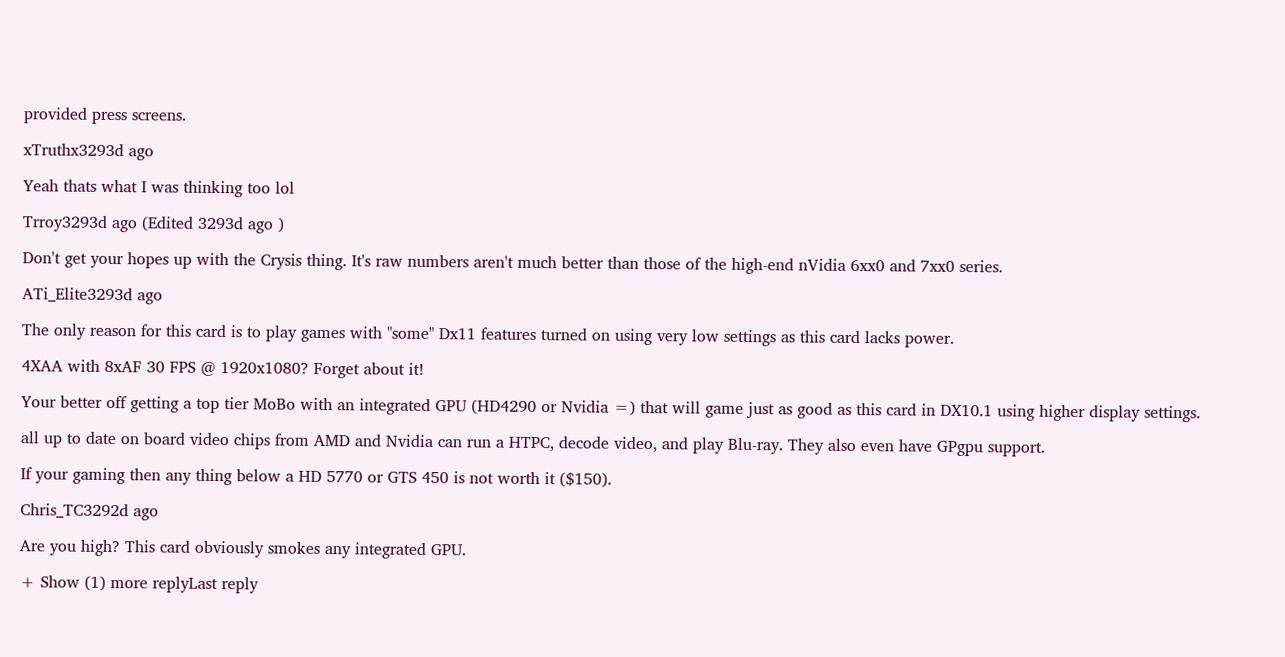provided press screens.

xTruthx3293d ago

Yeah thats what I was thinking too lol

Trroy3293d ago (Edited 3293d ago )

Don't get your hopes up with the Crysis thing. It's raw numbers aren't much better than those of the high-end nVidia 6xx0 and 7xx0 series.

ATi_Elite3293d ago

The only reason for this card is to play games with "some" Dx11 features turned on using very low settings as this card lacks power.

4XAA with 8xAF 30 FPS @ 1920x1080? Forget about it!

Your better off getting a top tier MoBo with an integrated GPU (HD4290 or Nvidia =) that will game just as good as this card in DX10.1 using higher display settings.

all up to date on board video chips from AMD and Nvidia can run a HTPC, decode video, and play Blu-ray. They also even have GPgpu support.

If your gaming then any thing below a HD 5770 or GTS 450 is not worth it ($150).

Chris_TC3292d ago

Are you high? This card obviously smokes any integrated GPU.

+ Show (1) more replyLast reply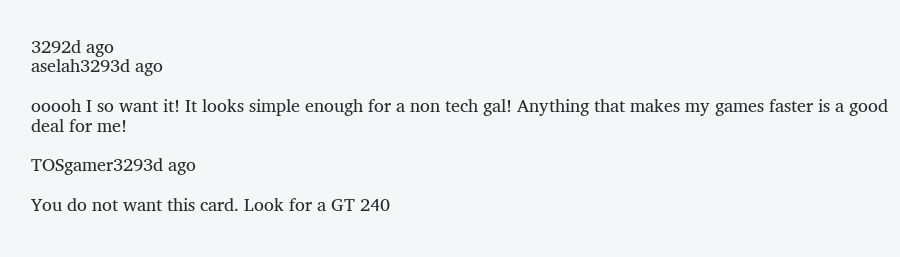3292d ago
aselah3293d ago

ooooh I so want it! It looks simple enough for a non tech gal! Anything that makes my games faster is a good deal for me!

TOSgamer3293d ago

You do not want this card. Look for a GT 240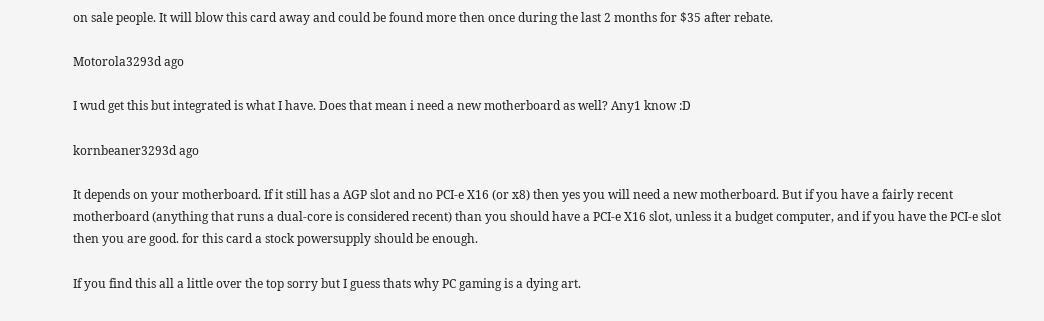on sale people. It will blow this card away and could be found more then once during the last 2 months for $35 after rebate.

Motorola3293d ago

I wud get this but integrated is what I have. Does that mean i need a new motherboard as well? Any1 know :D

kornbeaner3293d ago

It depends on your motherboard. If it still has a AGP slot and no PCI-e X16 (or x8) then yes you will need a new motherboard. But if you have a fairly recent motherboard (anything that runs a dual-core is considered recent) than you should have a PCI-e X16 slot, unless it a budget computer, and if you have the PCI-e slot then you are good. for this card a stock powersupply should be enough.

If you find this all a little over the top sorry but I guess thats why PC gaming is a dying art.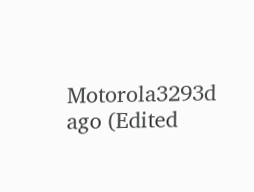Motorola3293d ago (Edited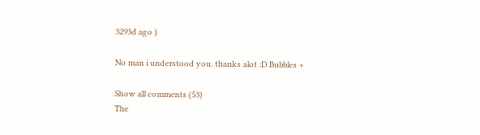3293d ago )

No man i understood you. thanks alot :D Bubbles +

Show all comments (53)
The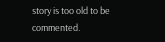story is too old to be commented.